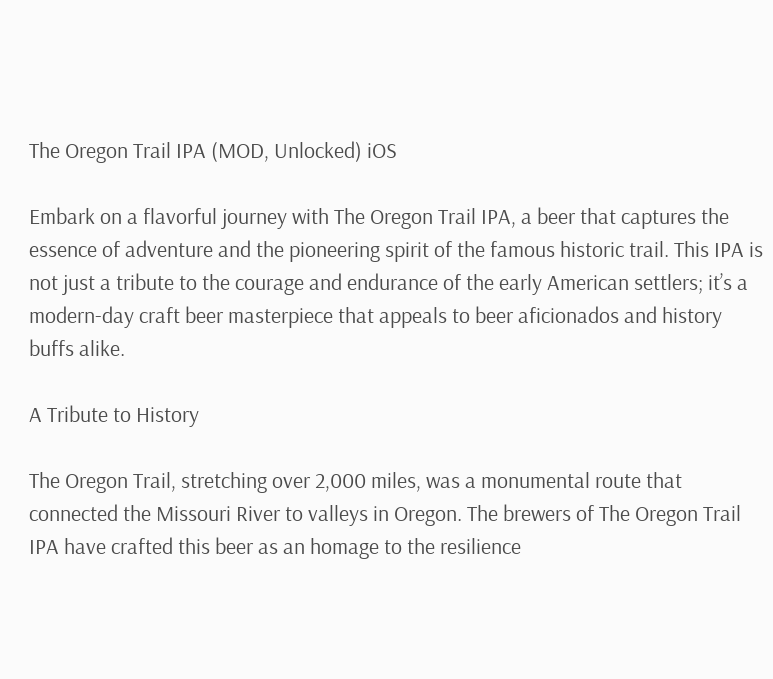The Oregon Trail IPA (MOD, Unlocked) iOS

Embark on a flavorful journey with The Oregon Trail IPA, a beer that captures the essence of adventure and the pioneering spirit of the famous historic trail. This IPA is not just a tribute to the courage and endurance of the early American settlers; it’s a modern-day craft beer masterpiece that appeals to beer aficionados and history buffs alike.

A Tribute to History

The Oregon Trail, stretching over 2,000 miles, was a monumental route that connected the Missouri River to valleys in Oregon. The brewers of The Oregon Trail IPA have crafted this beer as an homage to the resilience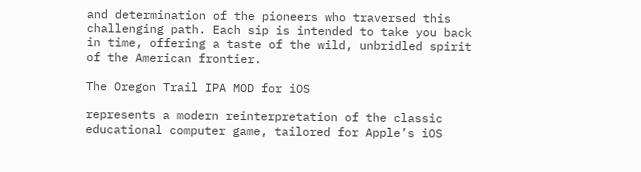and determination of the pioneers who traversed this challenging path. Each sip is intended to take you back in time, offering a taste of the wild, unbridled spirit of the American frontier.

The Oregon Trail IPA MOD for iOS

represents a modern reinterpretation of the classic educational computer game, tailored for Apple’s iOS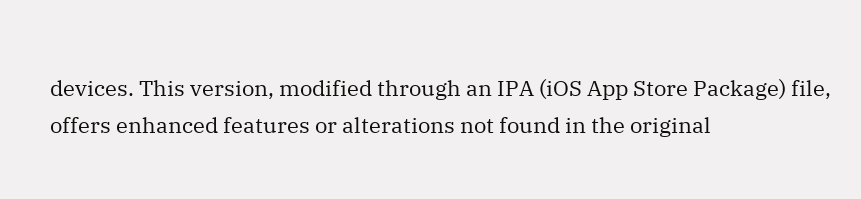devices. This version, modified through an IPA (iOS App Store Package) file, offers enhanced features or alterations not found in the original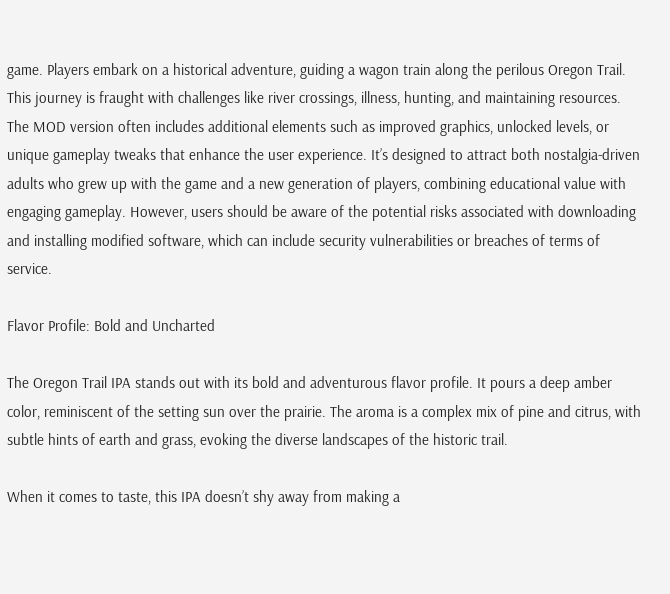game. Players embark on a historical adventure, guiding a wagon train along the perilous Oregon Trail. This journey is fraught with challenges like river crossings, illness, hunting, and maintaining resources. The MOD version often includes additional elements such as improved graphics, unlocked levels, or unique gameplay tweaks that enhance the user experience. It’s designed to attract both nostalgia-driven adults who grew up with the game and a new generation of players, combining educational value with engaging gameplay. However, users should be aware of the potential risks associated with downloading and installing modified software, which can include security vulnerabilities or breaches of terms of service.

Flavor Profile: Bold and Uncharted

The Oregon Trail IPA stands out with its bold and adventurous flavor profile. It pours a deep amber color, reminiscent of the setting sun over the prairie. The aroma is a complex mix of pine and citrus, with subtle hints of earth and grass, evoking the diverse landscapes of the historic trail.

When it comes to taste, this IPA doesn’t shy away from making a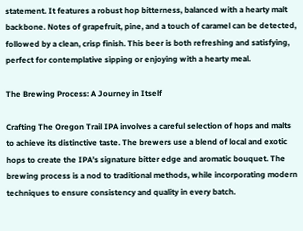statement. It features a robust hop bitterness, balanced with a hearty malt backbone. Notes of grapefruit, pine, and a touch of caramel can be detected, followed by a clean, crisp finish. This beer is both refreshing and satisfying, perfect for contemplative sipping or enjoying with a hearty meal.

The Brewing Process: A Journey in Itself

Crafting The Oregon Trail IPA involves a careful selection of hops and malts to achieve its distinctive taste. The brewers use a blend of local and exotic hops to create the IPA’s signature bitter edge and aromatic bouquet. The brewing process is a nod to traditional methods, while incorporating modern techniques to ensure consistency and quality in every batch.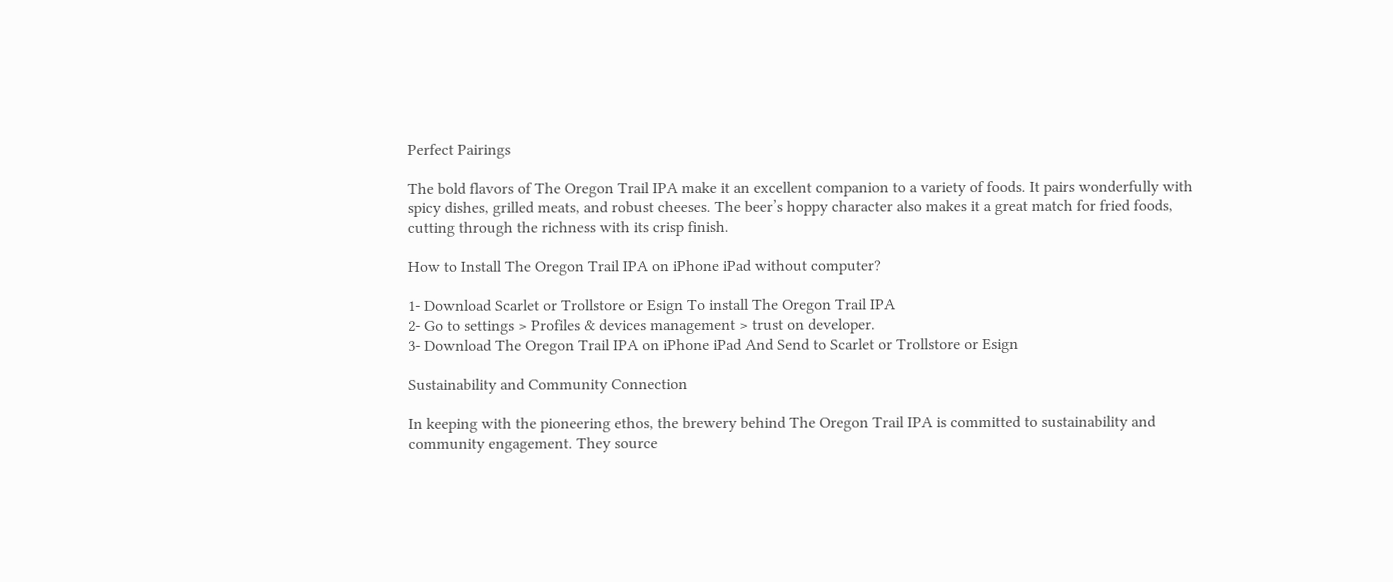Perfect Pairings

The bold flavors of The Oregon Trail IPA make it an excellent companion to a variety of foods. It pairs wonderfully with spicy dishes, grilled meats, and robust cheeses. The beer’s hoppy character also makes it a great match for fried foods, cutting through the richness with its crisp finish.

How to Install The Oregon Trail IPA on iPhone iPad without computer?

1- Download Scarlet or Trollstore or Esign To install The Oregon Trail IPA
2- Go to settings > Profiles & devices management > trust on developer.
3- Download The Oregon Trail IPA on iPhone iPad And Send to Scarlet or Trollstore or Esign

Sustainability and Community Connection

In keeping with the pioneering ethos, the brewery behind The Oregon Trail IPA is committed to sustainability and community engagement. They source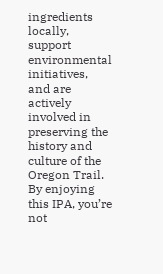ingredients locally, support environmental initiatives, and are actively involved in preserving the history and culture of the Oregon Trail. By enjoying this IPA, you’re not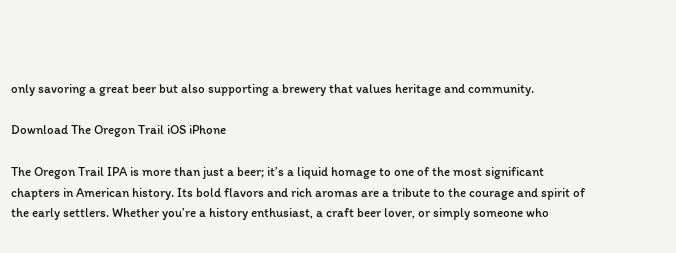only savoring a great beer but also supporting a brewery that values heritage and community.

Download The Oregon Trail iOS iPhone

The Oregon Trail IPA is more than just a beer; it’s a liquid homage to one of the most significant chapters in American history. Its bold flavors and rich aromas are a tribute to the courage and spirit of the early settlers. Whether you’re a history enthusiast, a craft beer lover, or simply someone who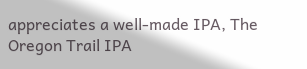appreciates a well-made IPA, The Oregon Trail IPA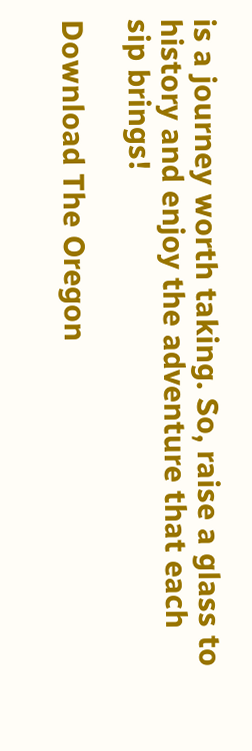is a journey worth taking. So, raise a glass to history and enjoy the adventure that each sip brings!

Download The Oregon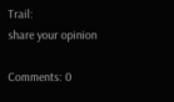Trail:
share your opinion

Comments: 0